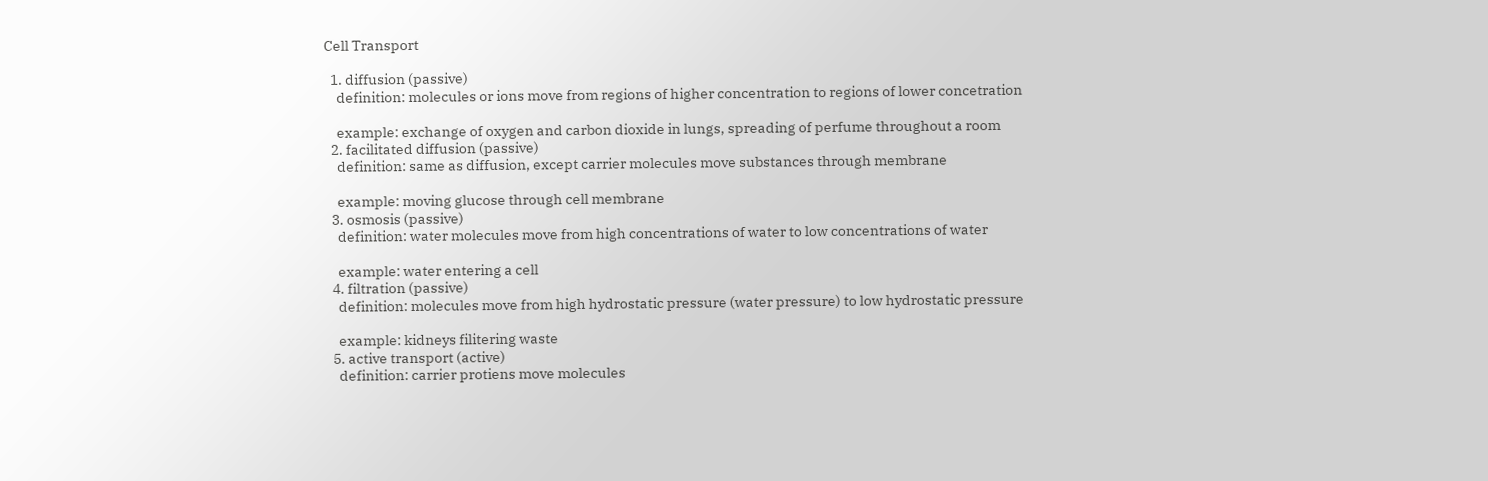Cell Transport

  1. diffusion (passive)
    definition: molecules or ions move from regions of higher concentration to regions of lower concetration

    example: exchange of oxygen and carbon dioxide in lungs, spreading of perfume throughout a room
  2. facilitated diffusion (passive)
    definition: same as diffusion, except carrier molecules move substances through membrane

    example: moving glucose through cell membrane
  3. osmosis (passive)
    definition: water molecules move from high concentrations of water to low concentrations of water

    example: water entering a cell
  4. filtration (passive)
    definition: molecules move from high hydrostatic pressure (water pressure) to low hydrostatic pressure

    example: kidneys filitering waste
  5. active transport (active)
    definition: carrier protiens move molecules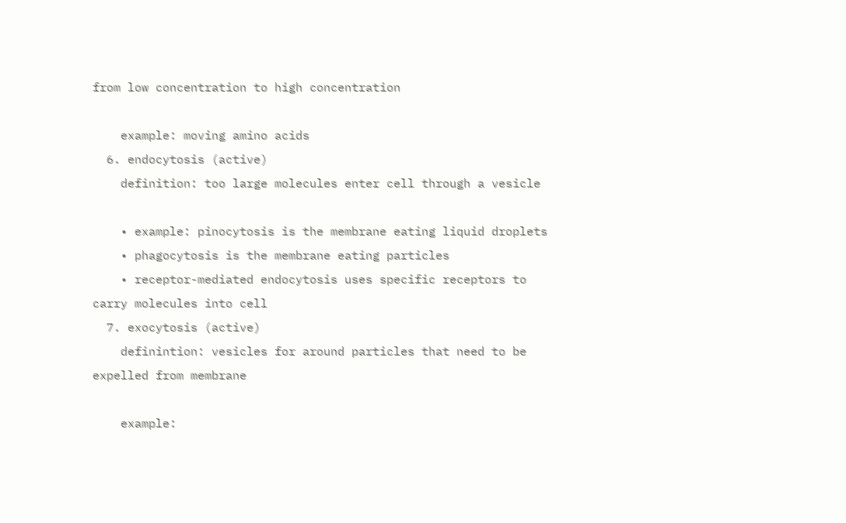from low concentration to high concentration

    example: moving amino acids
  6. endocytosis (active)
    definition: too large molecules enter cell through a vesicle

    • example: pinocytosis is the membrane eating liquid droplets
    • phagocytosis is the membrane eating particles
    • receptor-mediated endocytosis uses specific receptors to carry molecules into cell
  7. exocytosis (active)
    definintion: vesicles for around particles that need to be expelled from membrane

    example: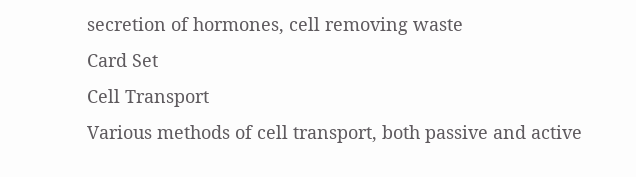secretion of hormones, cell removing waste
Card Set
Cell Transport
Various methods of cell transport, both passive and active